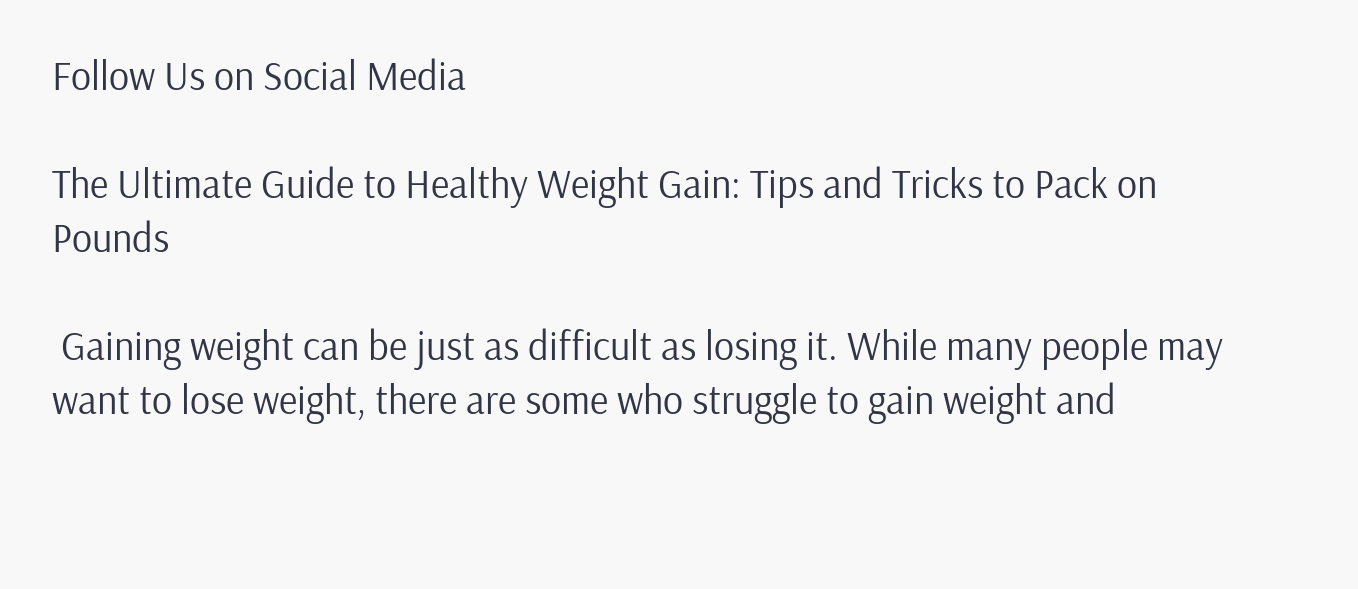Follow Us on Social Media

The Ultimate Guide to Healthy Weight Gain: Tips and Tricks to Pack on Pounds

 Gaining weight can be just as difficult as losing it. While many people may want to lose weight, there are some who struggle to gain weight and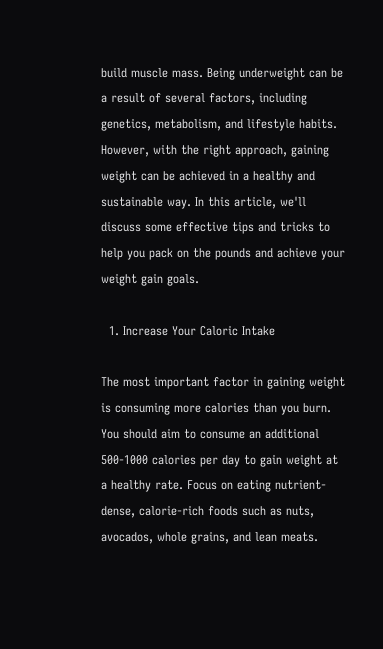build muscle mass. Being underweight can be a result of several factors, including genetics, metabolism, and lifestyle habits. However, with the right approach, gaining weight can be achieved in a healthy and sustainable way. In this article, we'll discuss some effective tips and tricks to help you pack on the pounds and achieve your weight gain goals.

  1. Increase Your Caloric Intake

The most important factor in gaining weight is consuming more calories than you burn. You should aim to consume an additional 500-1000 calories per day to gain weight at a healthy rate. Focus on eating nutrient-dense, calorie-rich foods such as nuts, avocados, whole grains, and lean meats.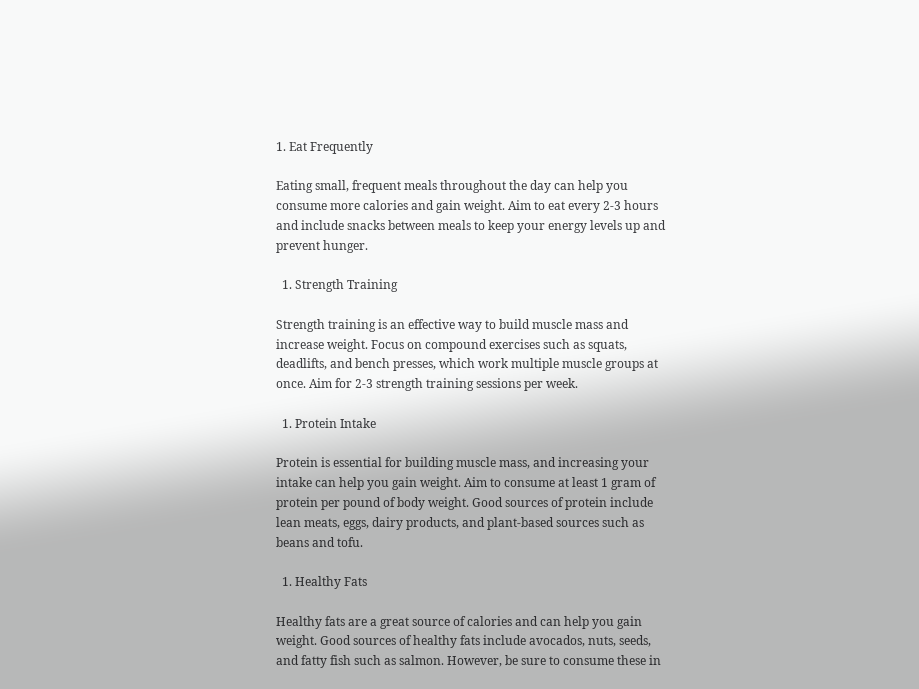1. Eat Frequently

Eating small, frequent meals throughout the day can help you consume more calories and gain weight. Aim to eat every 2-3 hours and include snacks between meals to keep your energy levels up and prevent hunger.

  1. Strength Training

Strength training is an effective way to build muscle mass and increase weight. Focus on compound exercises such as squats, deadlifts, and bench presses, which work multiple muscle groups at once. Aim for 2-3 strength training sessions per week.

  1. Protein Intake

Protein is essential for building muscle mass, and increasing your intake can help you gain weight. Aim to consume at least 1 gram of protein per pound of body weight. Good sources of protein include lean meats, eggs, dairy products, and plant-based sources such as beans and tofu.

  1. Healthy Fats

Healthy fats are a great source of calories and can help you gain weight. Good sources of healthy fats include avocados, nuts, seeds, and fatty fish such as salmon. However, be sure to consume these in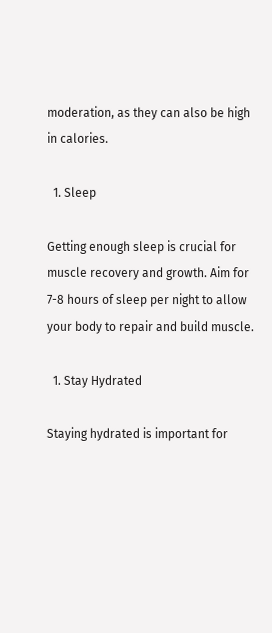moderation, as they can also be high in calories.

  1. Sleep

Getting enough sleep is crucial for muscle recovery and growth. Aim for 7-8 hours of sleep per night to allow your body to repair and build muscle.

  1. Stay Hydrated

Staying hydrated is important for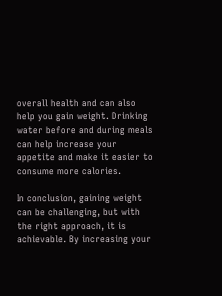overall health and can also help you gain weight. Drinking water before and during meals can help increase your appetite and make it easier to consume more calories.

In conclusion, gaining weight can be challenging, but with the right approach, it is achievable. By increasing your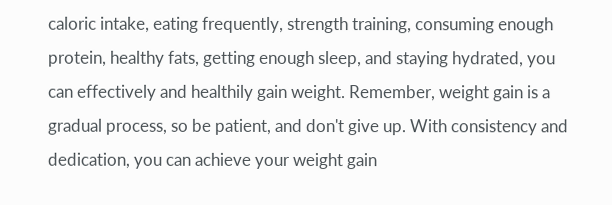caloric intake, eating frequently, strength training, consuming enough protein, healthy fats, getting enough sleep, and staying hydrated, you can effectively and healthily gain weight. Remember, weight gain is a gradual process, so be patient, and don't give up. With consistency and dedication, you can achieve your weight gain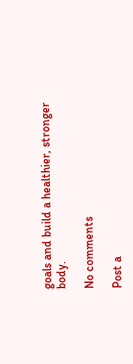goals and build a healthier, stronger body.

No comments

Post a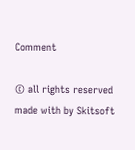Comment

© all rights reserved
made with by Skitsoft